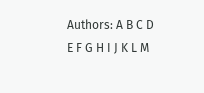Authors: A B C D E F G H I J K L M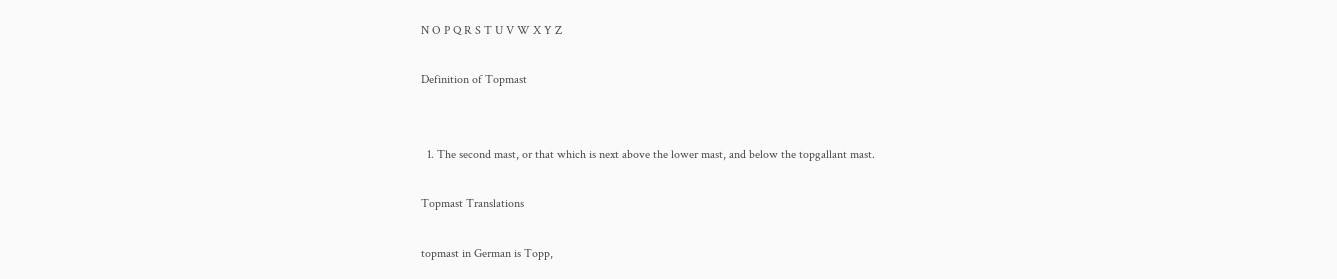N O P Q R S T U V W X Y Z

Definition of Topmast


  1. The second mast, or that which is next above the lower mast, and below the topgallant mast.

Topmast Translations

topmast in German is Topp,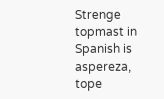Strenge
topmast in Spanish is aspereza, tope